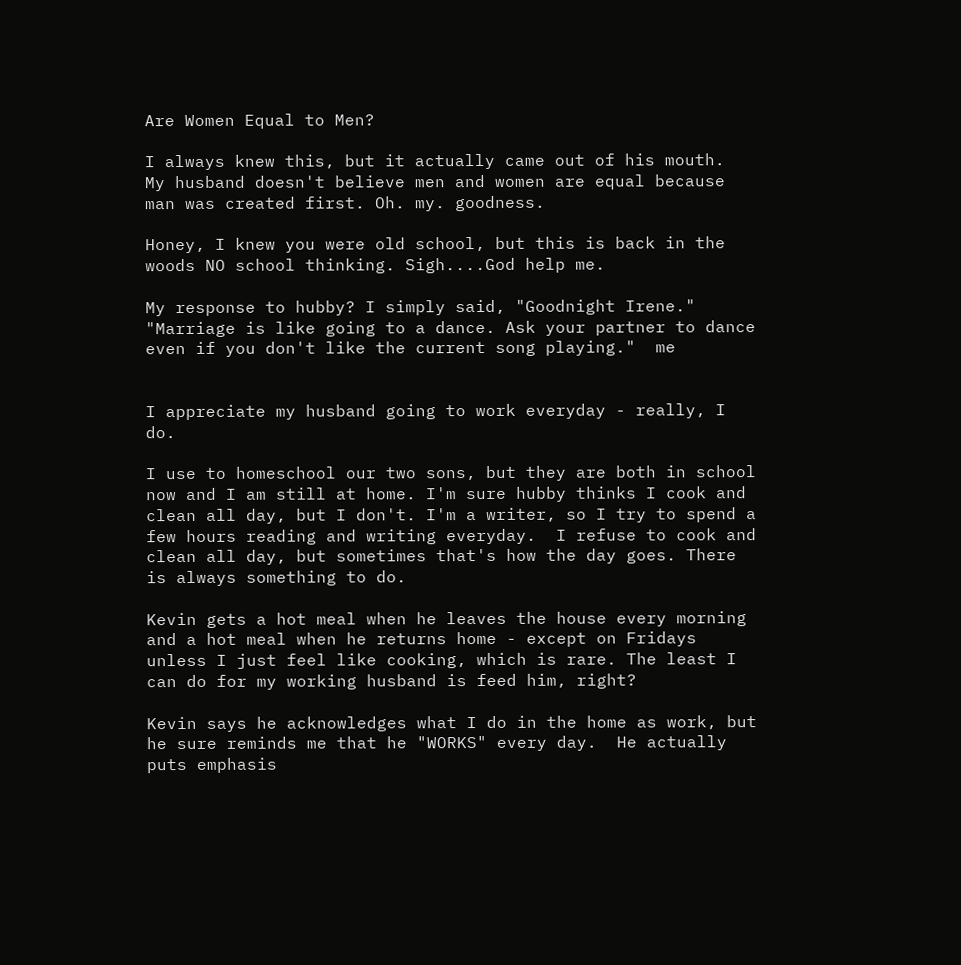Are Women Equal to Men?

I always knew this, but it actually came out of his mouth.  My husband doesn't believe men and women are equal because man was created first. Oh. my. goodness.

Honey, I knew you were old school, but this is back in the woods NO school thinking. Sigh....God help me.

My response to hubby? I simply said, "Goodnight Irene."
"Marriage is like going to a dance. Ask your partner to dance even if you don't like the current song playing."  me


I appreciate my husband going to work everyday - really, I do.

I use to homeschool our two sons, but they are both in school now and I am still at home. I'm sure hubby thinks I cook and clean all day, but I don't. I'm a writer, so I try to spend a few hours reading and writing everyday.  I refuse to cook and clean all day, but sometimes that's how the day goes. There is always something to do.

Kevin gets a hot meal when he leaves the house every morning and a hot meal when he returns home - except on Fridays unless I just feel like cooking, which is rare. The least I can do for my working husband is feed him, right?

Kevin says he acknowledges what I do in the home as work, but he sure reminds me that he "WORKS" every day.  He actually puts emphasis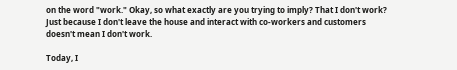on the word "work." Okay, so what exactly are you trying to imply? That I don't work? Just because I don't leave the house and interact with co-workers and customers doesn't mean I don't work.

Today, I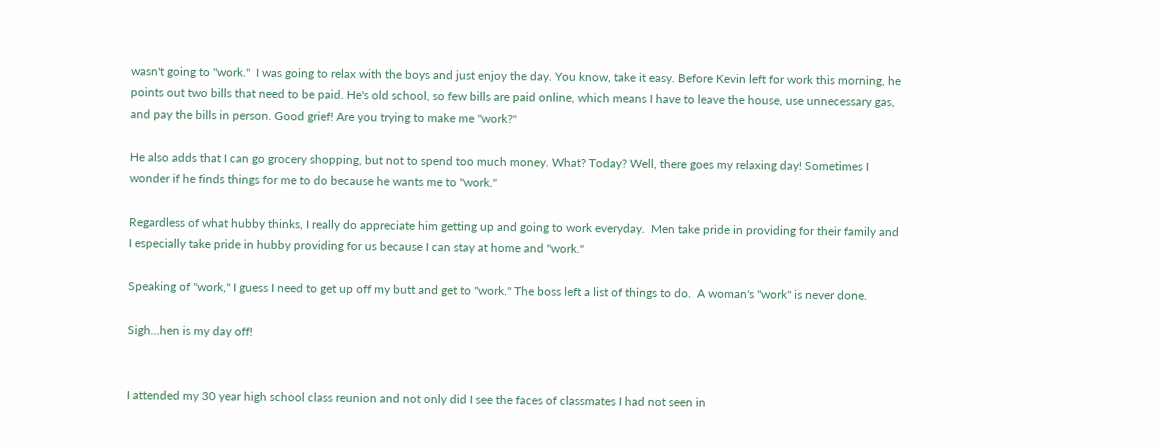wasn't going to "work."  I was going to relax with the boys and just enjoy the day. You know, take it easy. Before Kevin left for work this morning, he points out two bills that need to be paid. He's old school, so few bills are paid online, which means I have to leave the house, use unnecessary gas, and pay the bills in person. Good grief! Are you trying to make me "work?"

He also adds that I can go grocery shopping, but not to spend too much money. What? Today? Well, there goes my relaxing day! Sometimes I wonder if he finds things for me to do because he wants me to "work."

Regardless of what hubby thinks, I really do appreciate him getting up and going to work everyday.  Men take pride in providing for their family and I especially take pride in hubby providing for us because I can stay at home and "work."

Speaking of "work," I guess I need to get up off my butt and get to "work." The boss left a list of things to do.  A woman's "work" is never done.

Sigh...hen is my day off!


I attended my 30 year high school class reunion and not only did I see the faces of classmates I had not seen in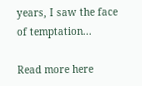years, I saw the face of temptation...

Read more here